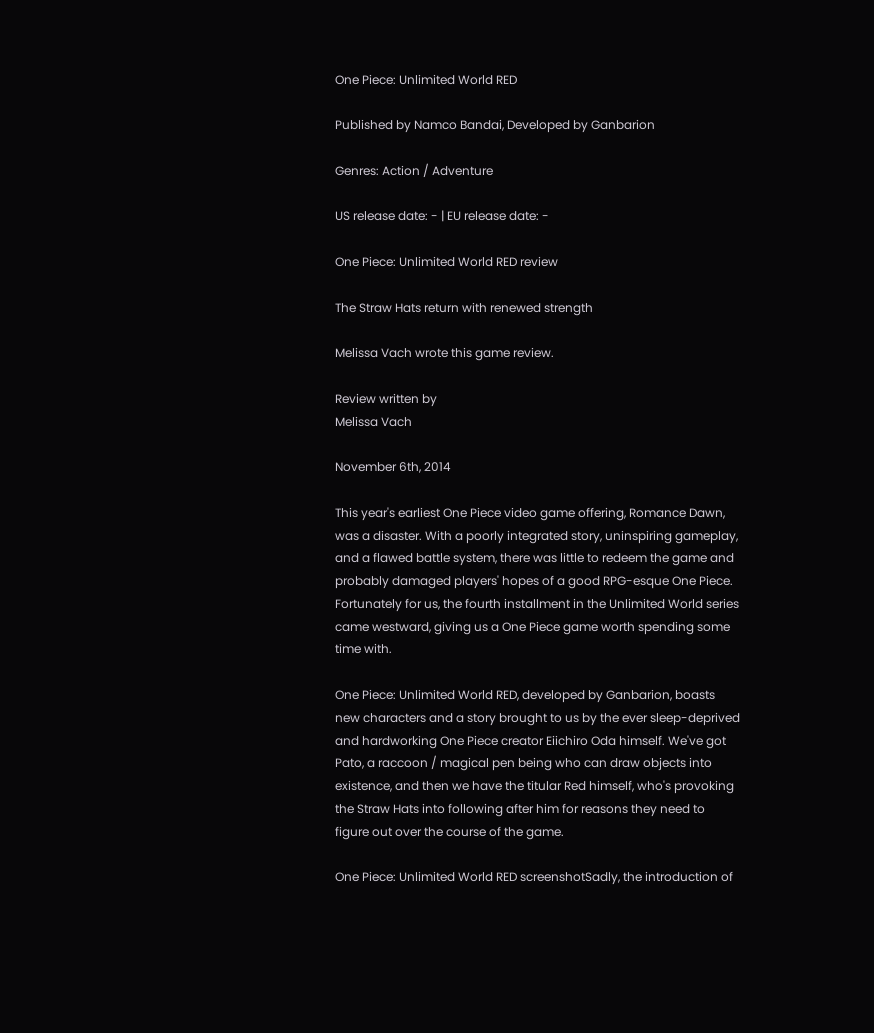One Piece: Unlimited World RED

Published by Namco Bandai, Developed by Ganbarion

Genres: Action / Adventure

US release date: - | EU release date: -

One Piece: Unlimited World RED review

The Straw Hats return with renewed strength

Melissa Vach wrote this game review.

Review written by
Melissa Vach

November 6th, 2014

This year's earliest One Piece video game offering, Romance Dawn, was a disaster. With a poorly integrated story, uninspiring gameplay, and a flawed battle system, there was little to redeem the game and probably damaged players' hopes of a good RPG-esque One Piece. Fortunately for us, the fourth installment in the Unlimited World series came westward, giving us a One Piece game worth spending some time with.

One Piece: Unlimited World RED, developed by Ganbarion, boasts new characters and a story brought to us by the ever sleep-deprived and hardworking One Piece creator Eiichiro Oda himself. We've got Pato, a raccoon / magical pen being who can draw objects into existence, and then we have the titular Red himself, who's provoking the Straw Hats into following after him for reasons they need to figure out over the course of the game.

One Piece: Unlimited World RED screenshotSadly, the introduction of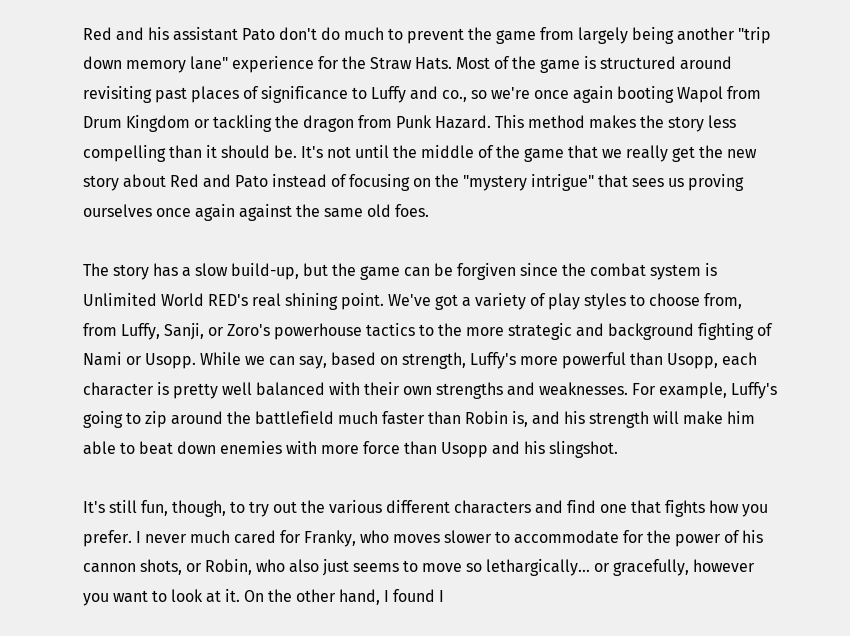Red and his assistant Pato don't do much to prevent the game from largely being another "trip down memory lane" experience for the Straw Hats. Most of the game is structured around revisiting past places of significance to Luffy and co., so we're once again booting Wapol from Drum Kingdom or tackling the dragon from Punk Hazard. This method makes the story less compelling than it should be. It's not until the middle of the game that we really get the new story about Red and Pato instead of focusing on the "mystery intrigue" that sees us proving ourselves once again against the same old foes.

The story has a slow build-up, but the game can be forgiven since the combat system is Unlimited World RED's real shining point. We've got a variety of play styles to choose from, from Luffy, Sanji, or Zoro's powerhouse tactics to the more strategic and background fighting of Nami or Usopp. While we can say, based on strength, Luffy's more powerful than Usopp, each character is pretty well balanced with their own strengths and weaknesses. For example, Luffy's going to zip around the battlefield much faster than Robin is, and his strength will make him able to beat down enemies with more force than Usopp and his slingshot.

It's still fun, though, to try out the various different characters and find one that fights how you prefer. I never much cared for Franky, who moves slower to accommodate for the power of his cannon shots, or Robin, who also just seems to move so lethargically... or gracefully, however you want to look at it. On the other hand, I found I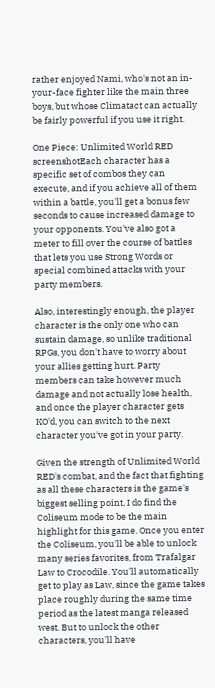rather enjoyed Nami, who's not an in-your-face fighter like the main three boys, but whose Climatact can actually be fairly powerful if you use it right.

One Piece: Unlimited World RED screenshotEach character has a specific set of combos they can execute, and if you achieve all of them within a battle, you'll get a bonus few seconds to cause increased damage to your opponents. You've also got a meter to fill over the course of battles that lets you use Strong Words or special combined attacks with your party members.

Also, interestingly enough, the player character is the only one who can sustain damage, so unlike traditional RPGs, you don't have to worry about your allies getting hurt. Party members can take however much damage and not actually lose health, and once the player character gets KO'd, you can switch to the next character you've got in your party.

Given the strength of Unlimited World RED's combat, and the fact that fighting as all these characters is the game's biggest selling point, I do find the Coliseum mode to be the main highlight for this game. Once you enter the Coliseum, you'll be able to unlock many series favorites, from Trafalgar Law to Crocodile. You'll automatically get to play as Law, since the game takes place roughly during the same time period as the latest manga released west. But to unlock the other characters, you'll have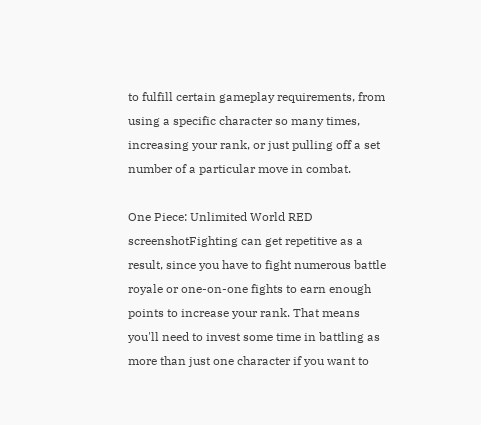to fulfill certain gameplay requirements, from using a specific character so many times, increasing your rank, or just pulling off a set number of a particular move in combat.

One Piece: Unlimited World RED screenshotFighting can get repetitive as a result, since you have to fight numerous battle royale or one-on-one fights to earn enough points to increase your rank. That means you'll need to invest some time in battling as more than just one character if you want to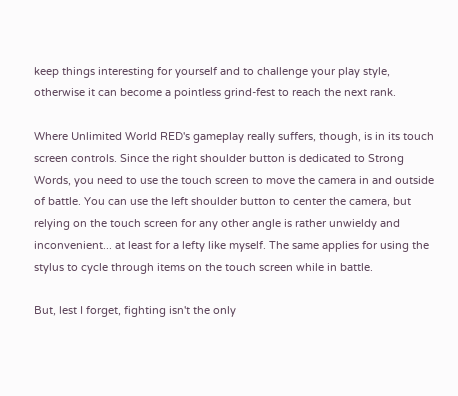keep things interesting for yourself and to challenge your play style, otherwise it can become a pointless grind-fest to reach the next rank.

Where Unlimited World RED's gameplay really suffers, though, is in its touch screen controls. Since the right shoulder button is dedicated to Strong Words, you need to use the touch screen to move the camera in and outside of battle. You can use the left shoulder button to center the camera, but relying on the touch screen for any other angle is rather unwieldy and inconvenient... at least for a lefty like myself. The same applies for using the stylus to cycle through items on the touch screen while in battle.

But, lest I forget, fighting isn't the only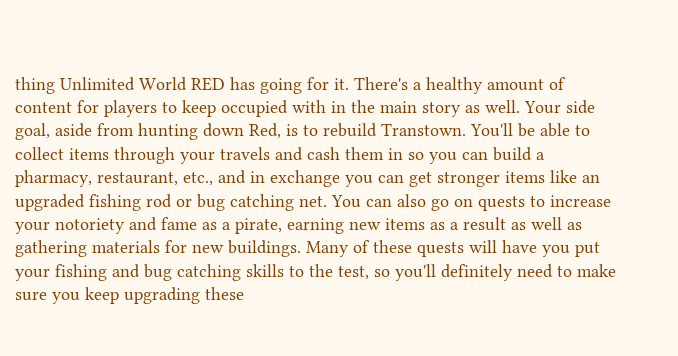thing Unlimited World RED has going for it. There's a healthy amount of content for players to keep occupied with in the main story as well. Your side goal, aside from hunting down Red, is to rebuild Transtown. You'll be able to collect items through your travels and cash them in so you can build a pharmacy, restaurant, etc., and in exchange you can get stronger items like an upgraded fishing rod or bug catching net. You can also go on quests to increase your notoriety and fame as a pirate, earning new items as a result as well as gathering materials for new buildings. Many of these quests will have you put your fishing and bug catching skills to the test, so you'll definitely need to make sure you keep upgrading these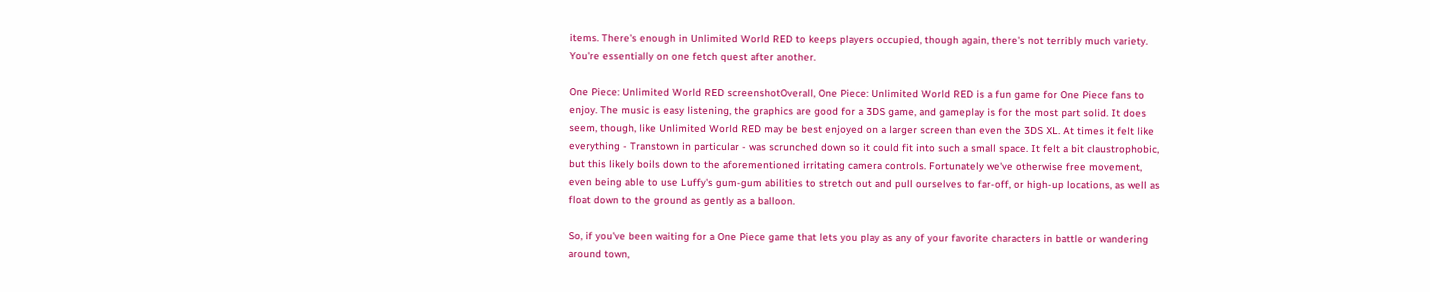items. There's enough in Unlimited World RED to keeps players occupied, though again, there's not terribly much variety. You're essentially on one fetch quest after another.

One Piece: Unlimited World RED screenshotOverall, One Piece: Unlimited World RED is a fun game for One Piece fans to enjoy. The music is easy listening, the graphics are good for a 3DS game, and gameplay is for the most part solid. It does seem, though, like Unlimited World RED may be best enjoyed on a larger screen than even the 3DS XL. At times it felt like everything - Transtown in particular - was scrunched down so it could fit into such a small space. It felt a bit claustrophobic, but this likely boils down to the aforementioned irritating camera controls. Fortunately we've otherwise free movement, even being able to use Luffy's gum-gum abilities to stretch out and pull ourselves to far-off, or high-up locations, as well as float down to the ground as gently as a balloon.

So, if you've been waiting for a One Piece game that lets you play as any of your favorite characters in battle or wandering around town,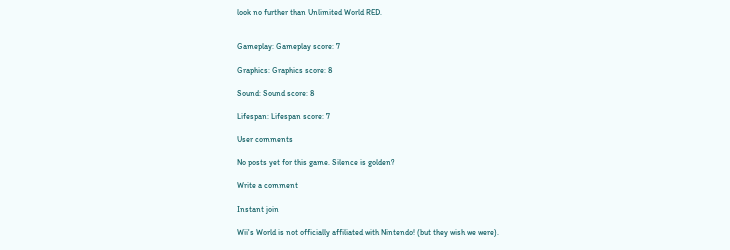look no further than Unlimited World RED.


Gameplay: Gameplay score: 7

Graphics: Graphics score: 8

Sound: Sound score: 8

Lifespan: Lifespan score: 7

User comments

No posts yet for this game. Silence is golden?

Write a comment

Instant join

Wii's World is not officially affiliated with Nintendo! (but they wish we were).